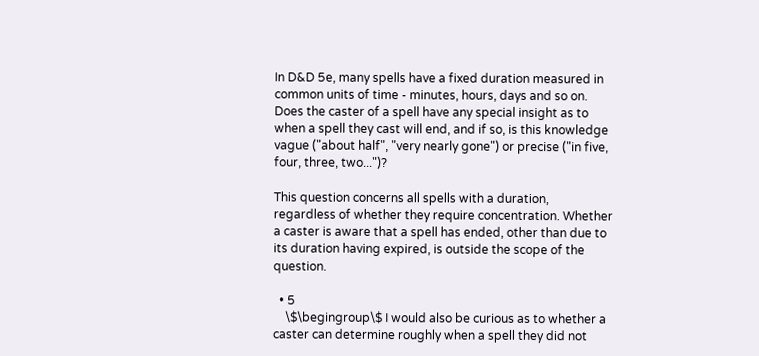In D&D 5e, many spells have a fixed duration measured in common units of time - minutes, hours, days and so on. Does the caster of a spell have any special insight as to when a spell they cast will end, and if so, is this knowledge vague ("about half", "very nearly gone") or precise ("in five, four, three, two...")?

This question concerns all spells with a duration, regardless of whether they require concentration. Whether a caster is aware that a spell has ended, other than due to its duration having expired, is outside the scope of the question.

  • 5
    \$\begingroup\$ I would also be curious as to whether a caster can determine roughly when a spell they did not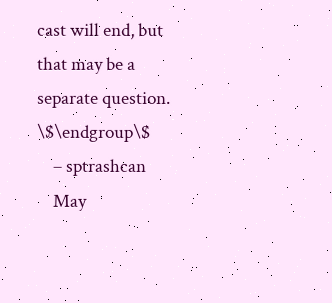cast will end, but that may be a separate question. \$\endgroup\$
    – sptrashcan
    May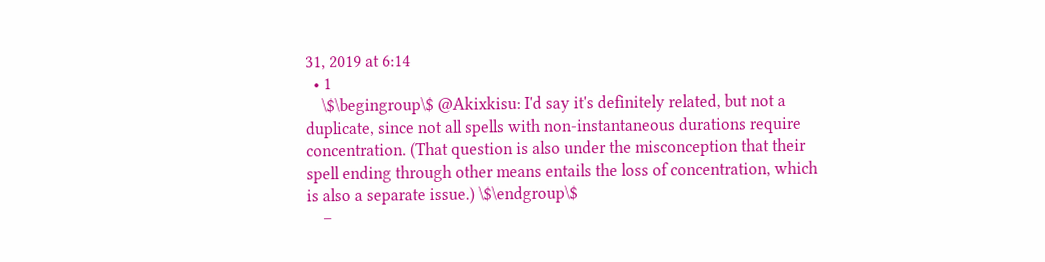31, 2019 at 6:14
  • 1
    \$\begingroup\$ @Akixkisu: I'd say it's definitely related, but not a duplicate, since not all spells with non-instantaneous durations require concentration. (That question is also under the misconception that their spell ending through other means entails the loss of concentration, which is also a separate issue.) \$\endgroup\$
    –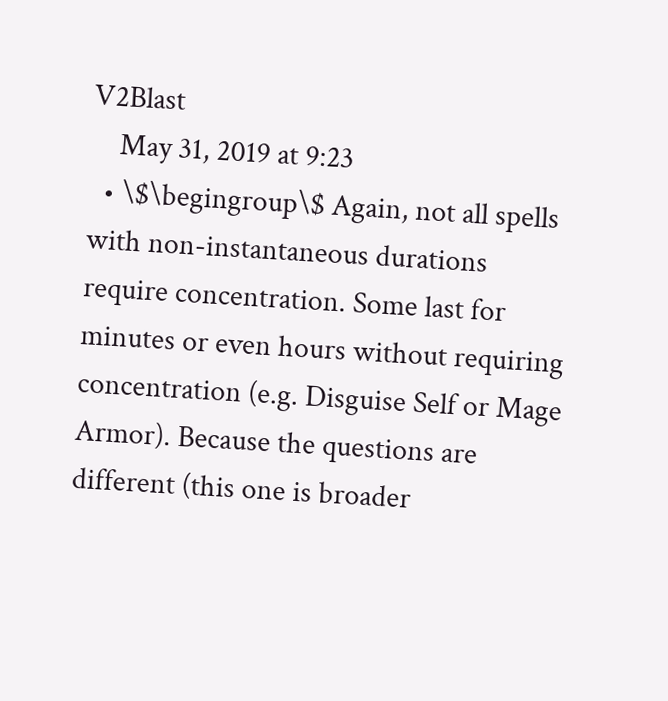V2Blast
    May 31, 2019 at 9:23
  • \$\begingroup\$ Again, not all spells with non-instantaneous durations require concentration. Some last for minutes or even hours without requiring concentration (e.g. Disguise Self or Mage Armor). Because the questions are different (this one is broader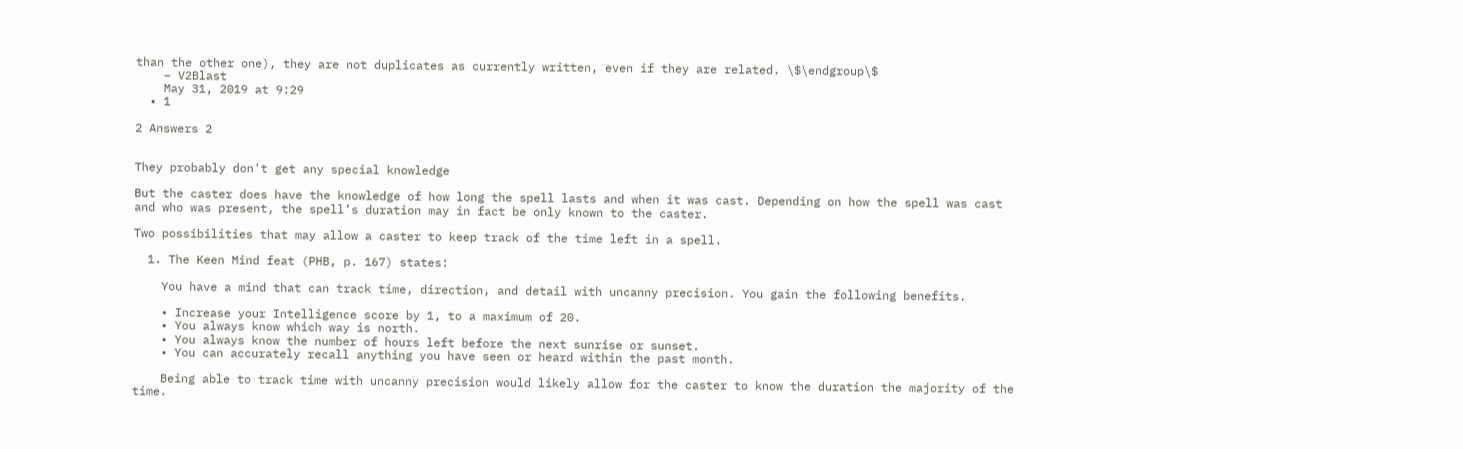than the other one), they are not duplicates as currently written, even if they are related. \$\endgroup\$
    – V2Blast
    May 31, 2019 at 9:29
  • 1

2 Answers 2


They probably don't get any special knowledge

But the caster does have the knowledge of how long the spell lasts and when it was cast. Depending on how the spell was cast and who was present, the spell’s duration may in fact be only known to the caster.

Two possibilities that may allow a caster to keep track of the time left in a spell.

  1. The Keen Mind feat (PHB, p. 167) states:

    You have a mind that can track time, direction, and detail with uncanny precision. You gain the following benefits.

    • Increase your Intelligence score by 1, to a maximum of 20.
    • You always know which way is north.
    • You always know the number of hours left before the next sunrise or sunset.
    • You can accurately recall anything you have seen or heard within the past month.

    Being able to track time with uncanny precision would likely allow for the caster to know the duration the majority of the time.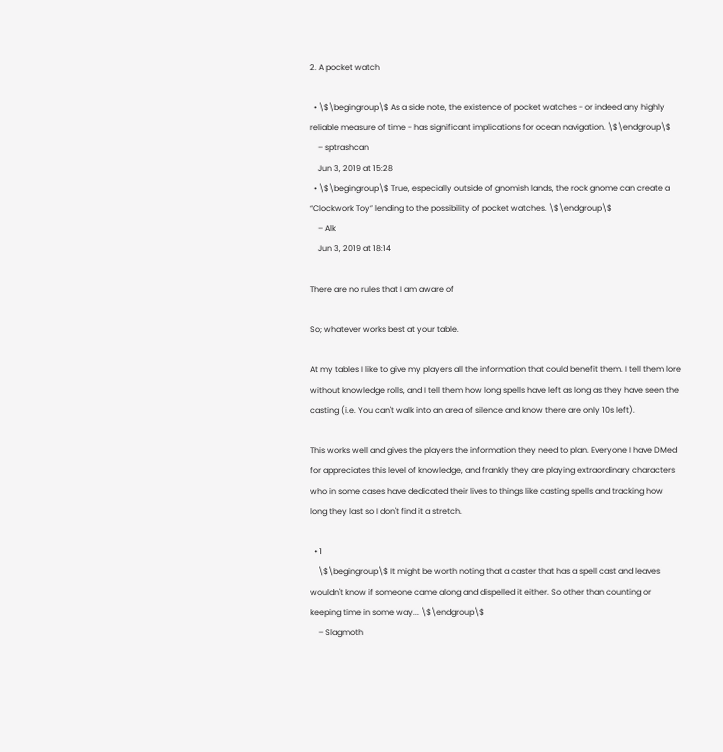2. A pocket watch

  • \$\begingroup\$ As a side note, the existence of pocket watches - or indeed any highly reliable measure of time - has significant implications for ocean navigation. \$\endgroup\$
    – sptrashcan
    Jun 3, 2019 at 15:28
  • \$\begingroup\$ True, especially outside of gnomish lands, the rock gnome can create a “Clockwork Toy” lending to the possibility of pocket watches. \$\endgroup\$
    – Alk
    Jun 3, 2019 at 18:14

There are no rules that I am aware of

So; whatever works best at your table.

At my tables I like to give my players all the information that could benefit them. I tell them lore without knowledge rolls, and I tell them how long spells have left as long as they have seen the casting (i.e. You can't walk into an area of silence and know there are only 10s left).

This works well and gives the players the information they need to plan. Everyone I have DMed for appreciates this level of knowledge, and frankly they are playing extraordinary characters who in some cases have dedicated their lives to things like casting spells and tracking how long they last so I don't find it a stretch.

  • 1
    \$\begingroup\$ It might be worth noting that a caster that has a spell cast and leaves wouldn't know if someone came along and dispelled it either. So other than counting or keeping time in some way... \$\endgroup\$
    – Slagmoth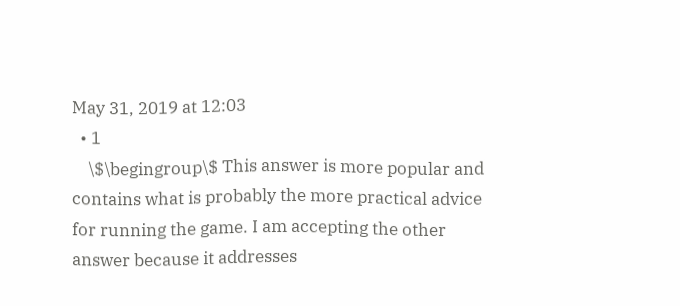May 31, 2019 at 12:03
  • 1
    \$\begingroup\$ This answer is more popular and contains what is probably the more practical advice for running the game. I am accepting the other answer because it addresses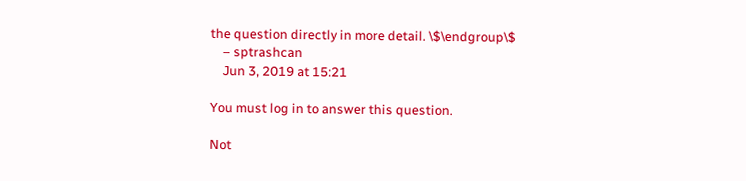the question directly in more detail. \$\endgroup\$
    – sptrashcan
    Jun 3, 2019 at 15:21

You must log in to answer this question.

Not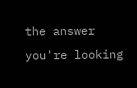the answer you're looking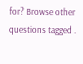for? Browse other questions tagged .